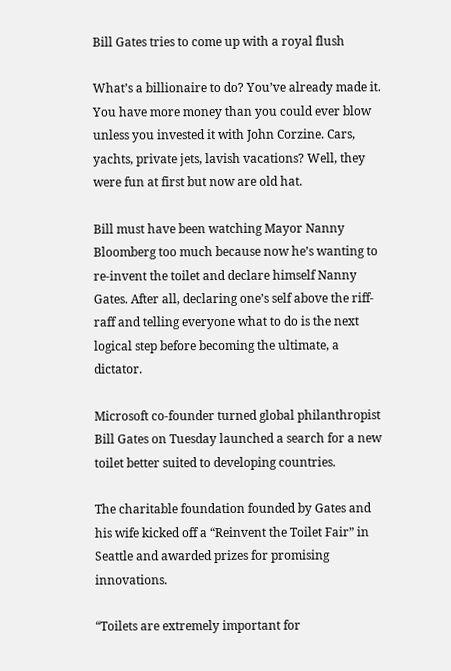Bill Gates tries to come up with a royal flush

What’s a billionaire to do? You’ve already made it. You have more money than you could ever blow unless you invested it with John Corzine. Cars, yachts, private jets, lavish vacations? Well, they were fun at first but now are old hat.

Bill must have been watching Mayor Nanny Bloomberg too much because now he’s wanting to re-invent the toilet and declare himself Nanny Gates. After all, declaring one’s self above the riff-raff and telling everyone what to do is the next logical step before becoming the ultimate, a dictator.

Microsoft co-founder turned global philanthropist Bill Gates on Tuesday launched a search for a new toilet better suited to developing countries.

The charitable foundation founded by Gates and his wife kicked off a “Reinvent the Toilet Fair” in Seattle and awarded prizes for promising innovations.

“Toilets are extremely important for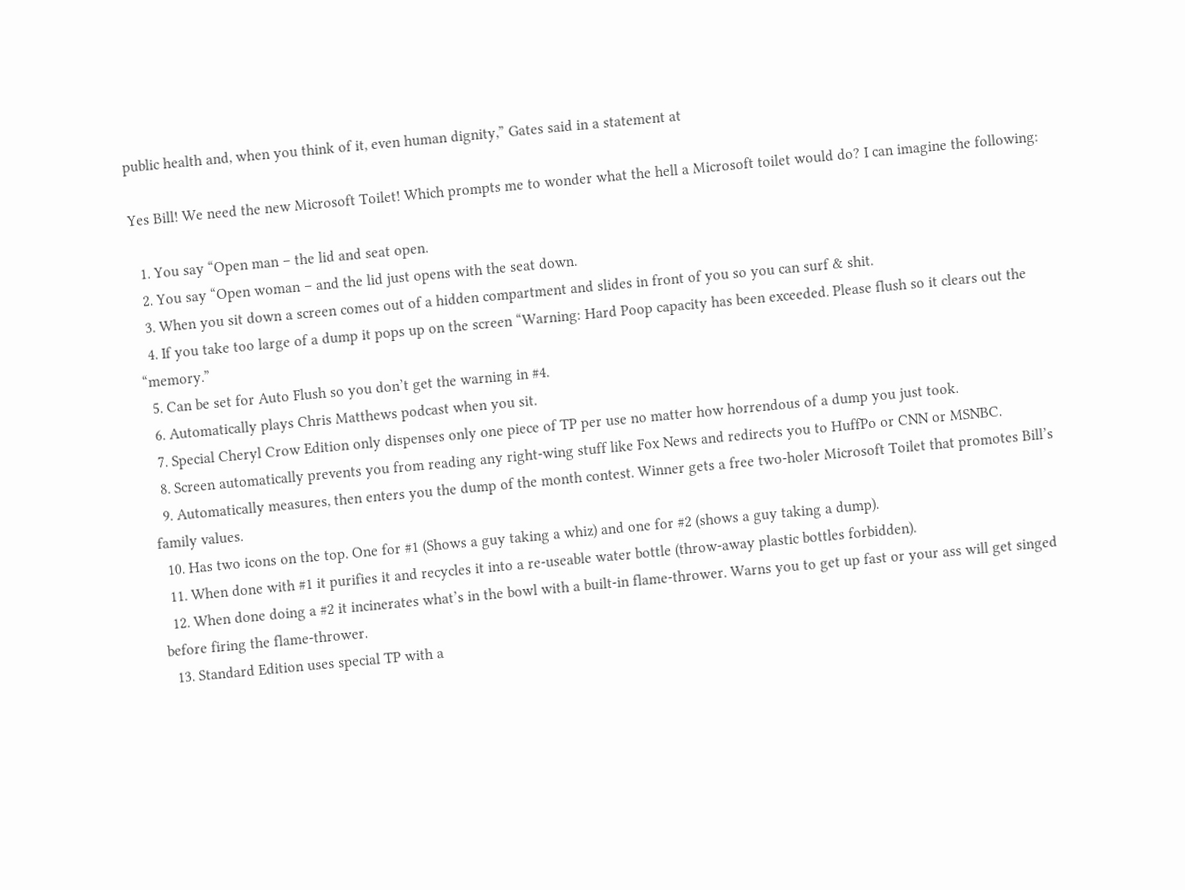public health and, when you think of it, even human dignity,” Gates said in a statement at

Yes Bill! We need the new Microsoft Toilet! Which prompts me to wonder what the hell a Microsoft toilet would do? I can imagine the following:

  1. You say “Open man – the lid and seat open.
  2. You say “Open woman – and the lid just opens with the seat down.
  3. When you sit down a screen comes out of a hidden compartment and slides in front of you so you can surf & shit.
  4. If you take too large of a dump it pops up on the screen “Warning: Hard Poop capacity has been exceeded. Please flush so it clears out the “memory.”
  5. Can be set for Auto Flush so you don’t get the warning in #4.
  6. Automatically plays Chris Matthews podcast when you sit.
  7. Special Cheryl Crow Edition only dispenses only one piece of TP per use no matter how horrendous of a dump you just took.
  8. Screen automatically prevents you from reading any right-wing stuff like Fox News and redirects you to HuffPo or CNN or MSNBC.
  9. Automatically measures, then enters you the dump of the month contest. Winner gets a free two-holer Microsoft Toilet that promotes Bill’s family values.
  10. Has two icons on the top. One for #1 (Shows a guy taking a whiz) and one for #2 (shows a guy taking a dump).
  11. When done with #1 it purifies it and recycles it into a re-useable water bottle (throw-away plastic bottles forbidden).
  12. When done doing a #2 it incinerates what’s in the bowl with a built-in flame-thrower. Warns you to get up fast or your ass will get singed before firing the flame-thrower.
  13. Standard Edition uses special TP with a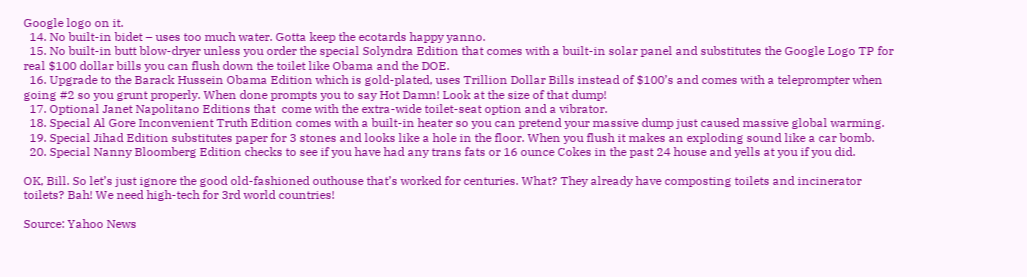Google logo on it.
  14. No built-in bidet – uses too much water. Gotta keep the ecotards happy yanno.
  15. No built-in butt blow-dryer unless you order the special Solyndra Edition that comes with a built-in solar panel and substitutes the Google Logo TP for real $100 dollar bills you can flush down the toilet like Obama and the DOE.
  16. Upgrade to the Barack Hussein Obama Edition which is gold-plated, uses Trillion Dollar Bills instead of $100’s and comes with a teleprompter when going #2 so you grunt properly. When done prompts you to say Hot Damn! Look at the size of that dump!
  17. Optional Janet Napolitano Editions that  come with the extra-wide toilet-seat option and a vibrator.
  18. Special Al Gore Inconvenient Truth Edition comes with a built-in heater so you can pretend your massive dump just caused massive global warming.
  19. Special Jihad Edition substitutes paper for 3 stones and looks like a hole in the floor. When you flush it makes an exploding sound like a car bomb.
  20. Special Nanny Bloomberg Edition checks to see if you have had any trans fats or 16 ounce Cokes in the past 24 house and yells at you if you did.

OK, Bill. So let’s just ignore the good old-fashioned outhouse that’s worked for centuries. What? They already have composting toilets and incinerator toilets? Bah! We need high-tech for 3rd world countries!

Source: Yahoo News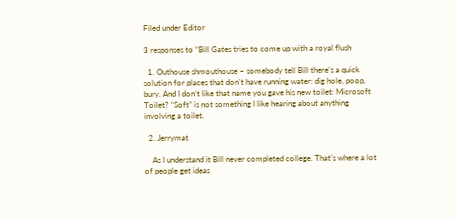Filed under Editor

3 responses to “Bill Gates tries to come up with a royal flush

  1. Outhouse shmouthouse – somebody tell Bill there’s a quick solution for places that don’t have running water: dig hole, poop, bury. And I don’t like that name you gave his new toilet: Microsoft Toilet? “Soft” is not something I like hearing about anything involving a toilet.

  2. Jerrymat

    As I understand it Bill never completed college. That’s where a lot of people get ideas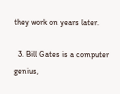they work on years later.

  3. Bill Gates is a computer genius,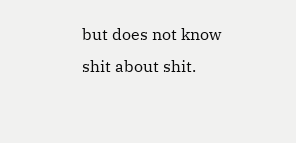but does not know shit about shit.